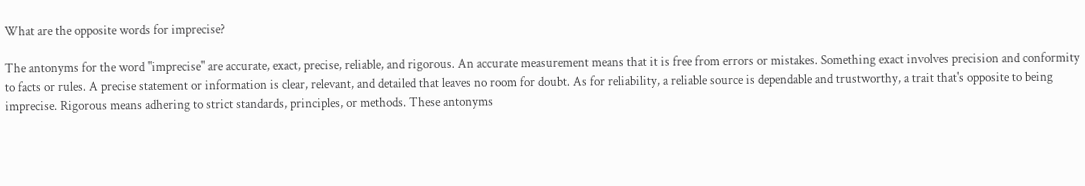What are the opposite words for imprecise?

The antonyms for the word "imprecise" are accurate, exact, precise, reliable, and rigorous. An accurate measurement means that it is free from errors or mistakes. Something exact involves precision and conformity to facts or rules. A precise statement or information is clear, relevant, and detailed that leaves no room for doubt. As for reliability, a reliable source is dependable and trustworthy, a trait that's opposite to being imprecise. Rigorous means adhering to strict standards, principles, or methods. These antonyms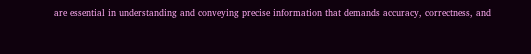are essential in understanding and conveying precise information that demands accuracy, correctness, and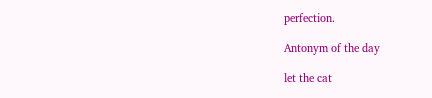perfection.

Antonym of the day

let the cat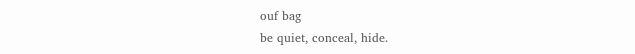ouf bag
be quiet, conceal, hide.